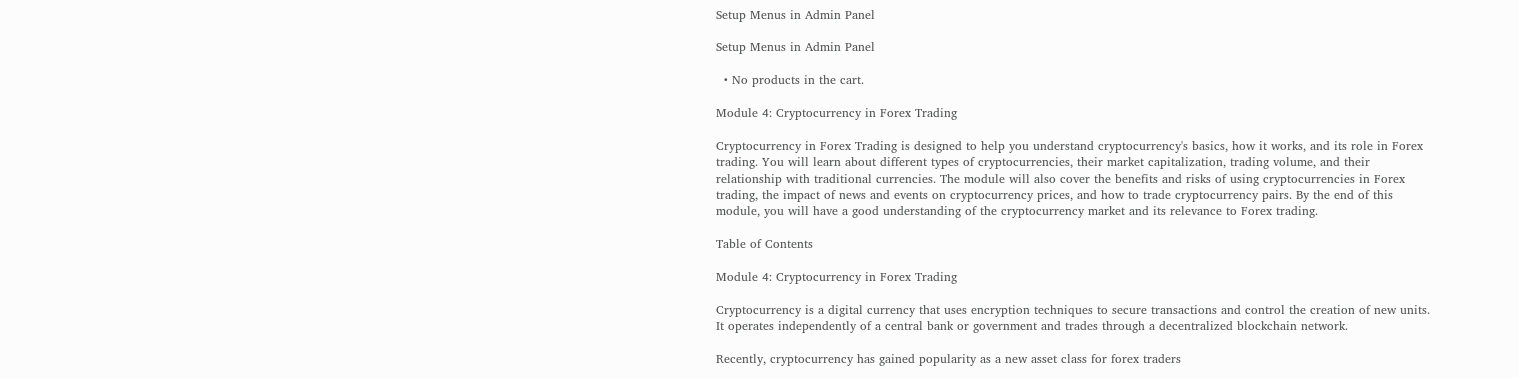Setup Menus in Admin Panel

Setup Menus in Admin Panel

  • No products in the cart.

Module 4: Cryptocurrency in Forex Trading

Cryptocurrency in Forex Trading is designed to help you understand cryptocurrency's basics, how it works, and its role in Forex trading. You will learn about different types of cryptocurrencies, their market capitalization, trading volume, and their relationship with traditional currencies. The module will also cover the benefits and risks of using cryptocurrencies in Forex trading, the impact of news and events on cryptocurrency prices, and how to trade cryptocurrency pairs. By the end of this module, you will have a good understanding of the cryptocurrency market and its relevance to Forex trading.

Table of Contents

Module 4: Cryptocurrency in Forex Trading

Cryptocurrency is a digital currency that uses encryption techniques to secure transactions and control the creation of new units. It operates independently of a central bank or government and trades through a decentralized blockchain network.

Recently, cryptocurrency has gained popularity as a new asset class for forex traders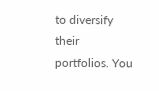to diversify their portfolios. You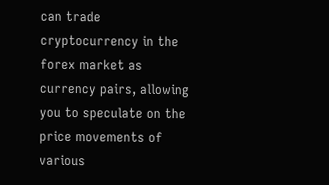can trade cryptocurrency in the forex market as currency pairs, allowing you to speculate on the price movements of various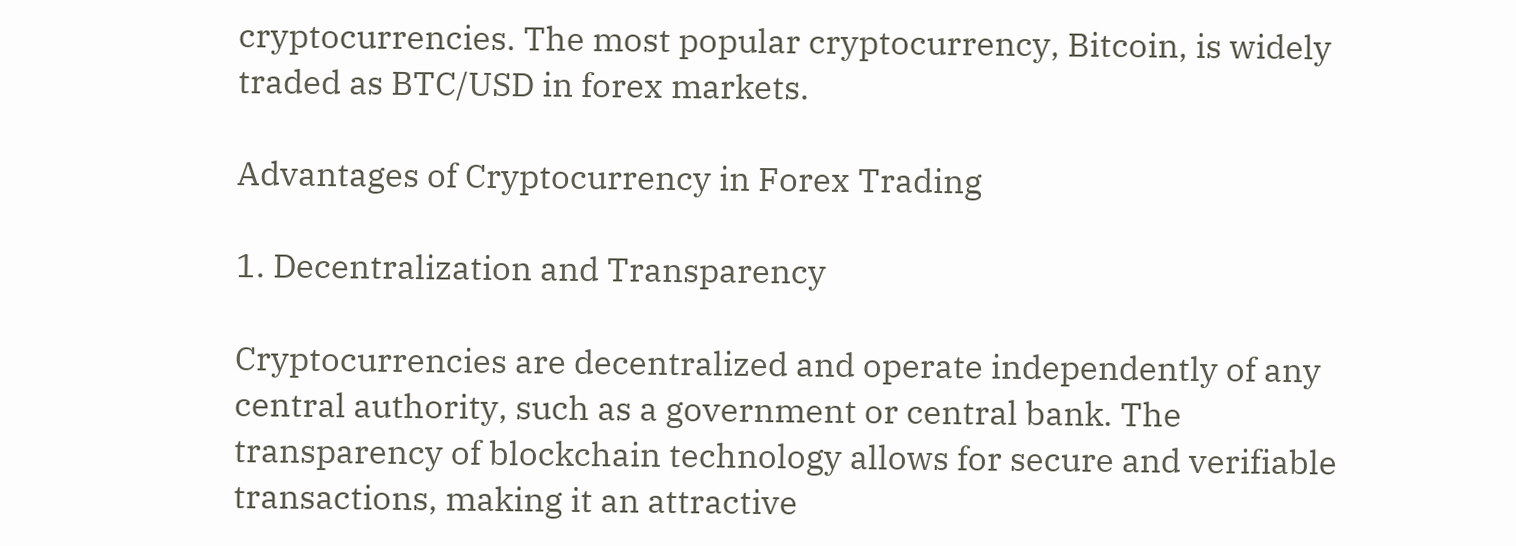cryptocurrencies. The most popular cryptocurrency, Bitcoin, is widely traded as BTC/USD in forex markets.

Advantages of Cryptocurrency in Forex Trading

1. Decentralization and Transparency

Cryptocurrencies are decentralized and operate independently of any central authority, such as a government or central bank. The transparency of blockchain technology allows for secure and verifiable transactions, making it an attractive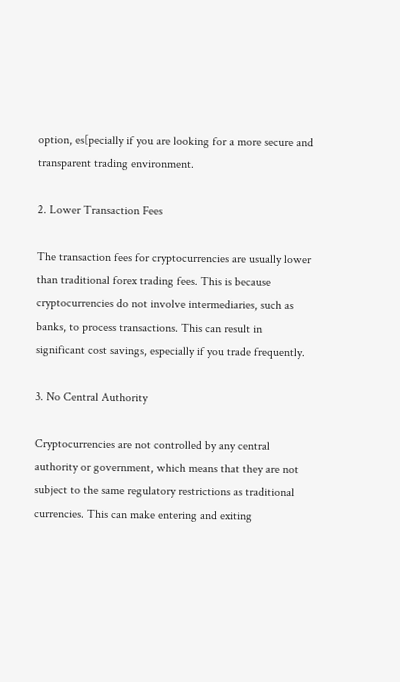option, es[pecially if you are looking for a more secure and transparent trading environment.

2. Lower Transaction Fees

The transaction fees for cryptocurrencies are usually lower than traditional forex trading fees. This is because cryptocurrencies do not involve intermediaries, such as banks, to process transactions. This can result in significant cost savings, especially if you trade frequently.

3. No Central Authority

Cryptocurrencies are not controlled by any central authority or government, which means that they are not subject to the same regulatory restrictions as traditional currencies. This can make entering and exiting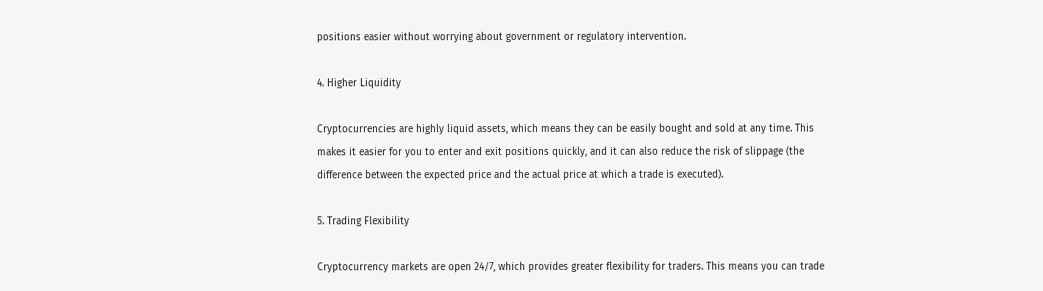positions easier without worrying about government or regulatory intervention.

4. Higher Liquidity

Cryptocurrencies are highly liquid assets, which means they can be easily bought and sold at any time. This makes it easier for you to enter and exit positions quickly, and it can also reduce the risk of slippage (the difference between the expected price and the actual price at which a trade is executed).

5. Trading Flexibility

Cryptocurrency markets are open 24/7, which provides greater flexibility for traders. This means you can trade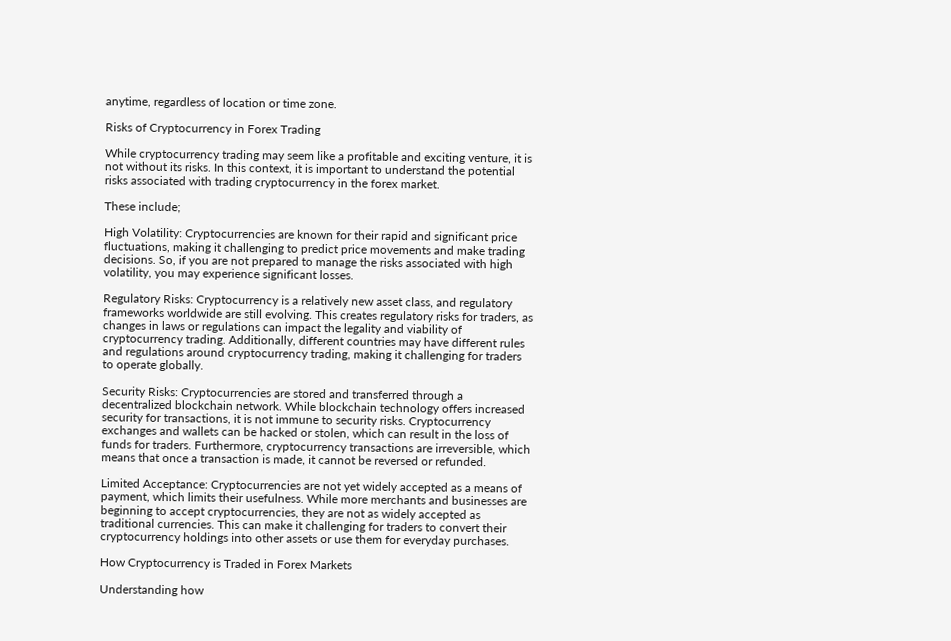anytime, regardless of location or time zone.

Risks of Cryptocurrency in Forex Trading

While cryptocurrency trading may seem like a profitable and exciting venture, it is not without its risks. In this context, it is important to understand the potential risks associated with trading cryptocurrency in the forex market.

These include;

High Volatility: Cryptocurrencies are known for their rapid and significant price fluctuations, making it challenging to predict price movements and make trading decisions. So, if you are not prepared to manage the risks associated with high volatility, you may experience significant losses.

Regulatory Risks: Cryptocurrency is a relatively new asset class, and regulatory frameworks worldwide are still evolving. This creates regulatory risks for traders, as changes in laws or regulations can impact the legality and viability of cryptocurrency trading. Additionally, different countries may have different rules and regulations around cryptocurrency trading, making it challenging for traders to operate globally.

Security Risks: Cryptocurrencies are stored and transferred through a decentralized blockchain network. While blockchain technology offers increased security for transactions, it is not immune to security risks. Cryptocurrency exchanges and wallets can be hacked or stolen, which can result in the loss of funds for traders. Furthermore, cryptocurrency transactions are irreversible, which means that once a transaction is made, it cannot be reversed or refunded.

Limited Acceptance: Cryptocurrencies are not yet widely accepted as a means of payment, which limits their usefulness. While more merchants and businesses are beginning to accept cryptocurrencies, they are not as widely accepted as traditional currencies. This can make it challenging for traders to convert their cryptocurrency holdings into other assets or use them for everyday purchases.

How Cryptocurrency is Traded in Forex Markets

Understanding how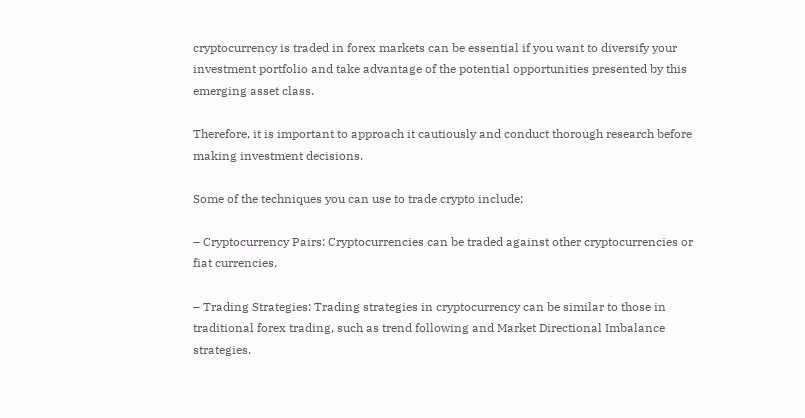cryptocurrency is traded in forex markets can be essential if you want to diversify your investment portfolio and take advantage of the potential opportunities presented by this emerging asset class.

Therefore, it is important to approach it cautiously and conduct thorough research before making investment decisions.

Some of the techniques you can use to trade crypto include;

– Cryptocurrency Pairs: Cryptocurrencies can be traded against other cryptocurrencies or fiat currencies.

– Trading Strategies: Trading strategies in cryptocurrency can be similar to those in traditional forex trading, such as trend following and Market Directional Imbalance strategies.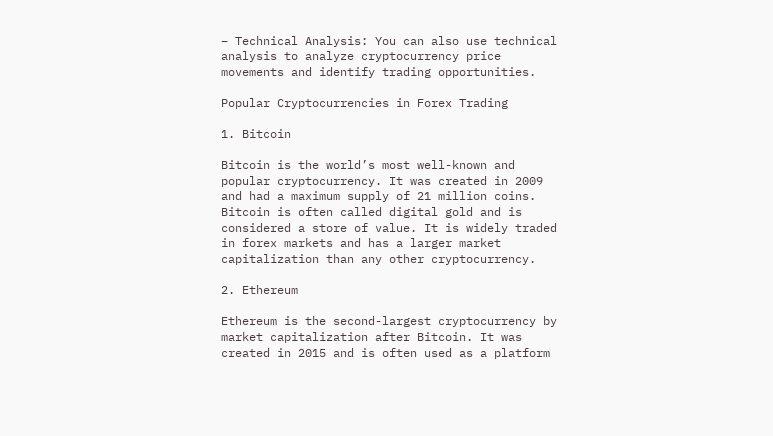– Technical Analysis: You can also use technical analysis to analyze cryptocurrency price movements and identify trading opportunities.

Popular Cryptocurrencies in Forex Trading

1. Bitcoin

Bitcoin is the world’s most well-known and popular cryptocurrency. It was created in 2009 and had a maximum supply of 21 million coins. Bitcoin is often called digital gold and is considered a store of value. It is widely traded in forex markets and has a larger market capitalization than any other cryptocurrency.

2. Ethereum

Ethereum is the second-largest cryptocurrency by market capitalization after Bitcoin. It was created in 2015 and is often used as a platform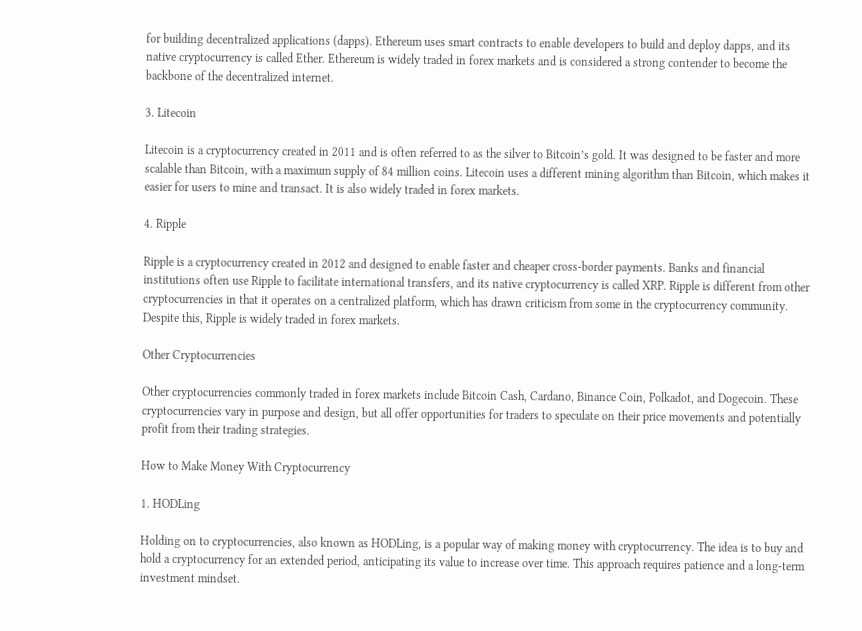for building decentralized applications (dapps). Ethereum uses smart contracts to enable developers to build and deploy dapps, and its native cryptocurrency is called Ether. Ethereum is widely traded in forex markets and is considered a strong contender to become the backbone of the decentralized internet.

3. Litecoin

Litecoin is a cryptocurrency created in 2011 and is often referred to as the silver to Bitcoin’s gold. It was designed to be faster and more scalable than Bitcoin, with a maximum supply of 84 million coins. Litecoin uses a different mining algorithm than Bitcoin, which makes it easier for users to mine and transact. It is also widely traded in forex markets.

4. Ripple

Ripple is a cryptocurrency created in 2012 and designed to enable faster and cheaper cross-border payments. Banks and financial institutions often use Ripple to facilitate international transfers, and its native cryptocurrency is called XRP. Ripple is different from other cryptocurrencies in that it operates on a centralized platform, which has drawn criticism from some in the cryptocurrency community. Despite this, Ripple is widely traded in forex markets.

Other Cryptocurrencies

Other cryptocurrencies commonly traded in forex markets include Bitcoin Cash, Cardano, Binance Coin, Polkadot, and Dogecoin. These cryptocurrencies vary in purpose and design, but all offer opportunities for traders to speculate on their price movements and potentially profit from their trading strategies.

How to Make Money With Cryptocurrency

1. HODLing

Holding on to cryptocurrencies, also known as HODLing, is a popular way of making money with cryptocurrency. The idea is to buy and hold a cryptocurrency for an extended period, anticipating its value to increase over time. This approach requires patience and a long-term investment mindset.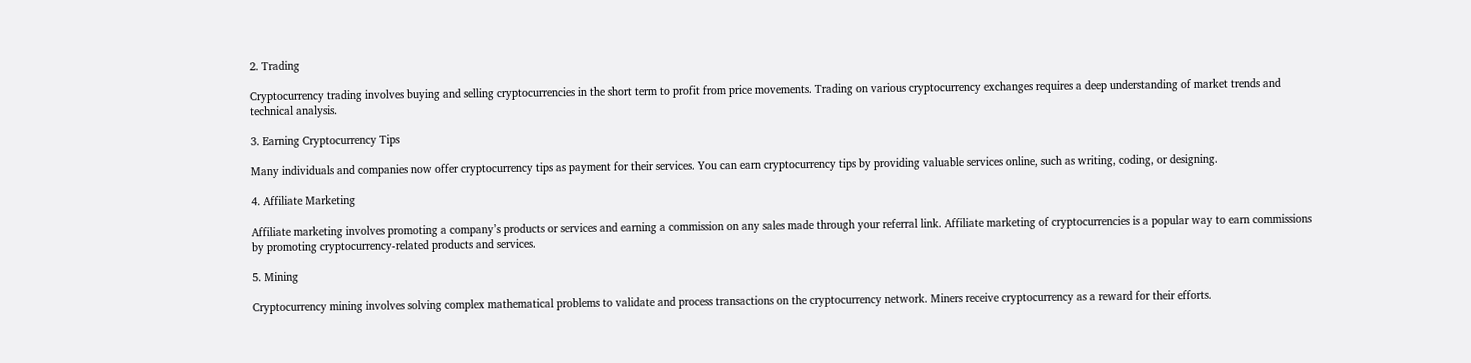2. Trading

Cryptocurrency trading involves buying and selling cryptocurrencies in the short term to profit from price movements. Trading on various cryptocurrency exchanges requires a deep understanding of market trends and technical analysis.

3. Earning Cryptocurrency Tips

Many individuals and companies now offer cryptocurrency tips as payment for their services. You can earn cryptocurrency tips by providing valuable services online, such as writing, coding, or designing.

4. Affiliate Marketing

Affiliate marketing involves promoting a company’s products or services and earning a commission on any sales made through your referral link. Affiliate marketing of cryptocurrencies is a popular way to earn commissions by promoting cryptocurrency-related products and services.

5. Mining

Cryptocurrency mining involves solving complex mathematical problems to validate and process transactions on the cryptocurrency network. Miners receive cryptocurrency as a reward for their efforts.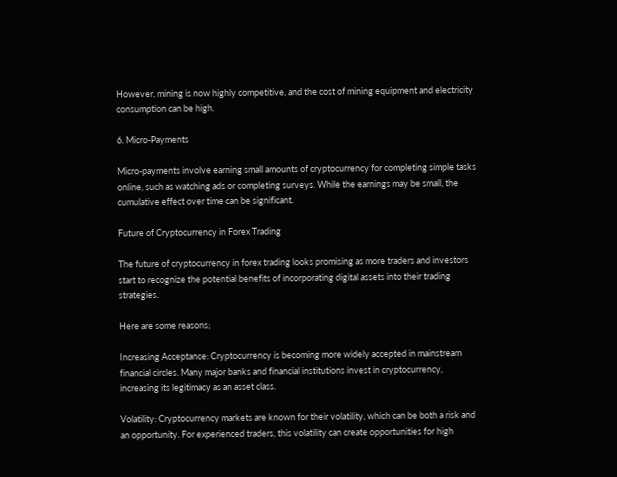However, mining is now highly competitive, and the cost of mining equipment and electricity consumption can be high.

6. Micro-Payments

Micro-payments involve earning small amounts of cryptocurrency for completing simple tasks online, such as watching ads or completing surveys. While the earnings may be small, the cumulative effect over time can be significant.

Future of Cryptocurrency in Forex Trading

The future of cryptocurrency in forex trading looks promising as more traders and investors start to recognize the potential benefits of incorporating digital assets into their trading strategies.

Here are some reasons;

Increasing Acceptance: Cryptocurrency is becoming more widely accepted in mainstream financial circles. Many major banks and financial institutions invest in cryptocurrency, increasing its legitimacy as an asset class.

Volatility: Cryptocurrency markets are known for their volatility, which can be both a risk and an opportunity. For experienced traders, this volatility can create opportunities for high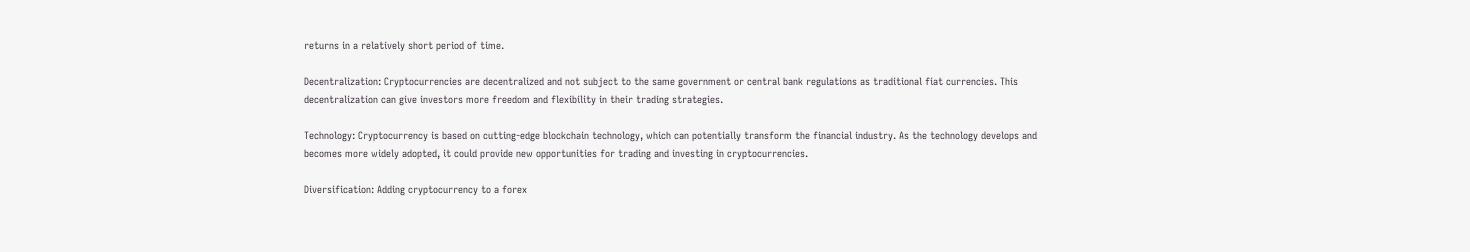returns in a relatively short period of time.

Decentralization: Cryptocurrencies are decentralized and not subject to the same government or central bank regulations as traditional fiat currencies. This decentralization can give investors more freedom and flexibility in their trading strategies.

Technology: Cryptocurrency is based on cutting-edge blockchain technology, which can potentially transform the financial industry. As the technology develops and becomes more widely adopted, it could provide new opportunities for trading and investing in cryptocurrencies.

Diversification: Adding cryptocurrency to a forex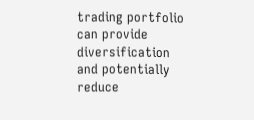trading portfolio can provide diversification and potentially reduce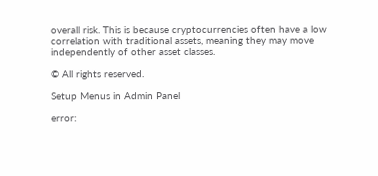overall risk. This is because cryptocurrencies often have a low correlation with traditional assets, meaning they may move independently of other asset classes.

© All rights reserved.

Setup Menus in Admin Panel

error: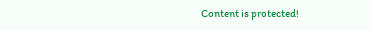Content is protected!